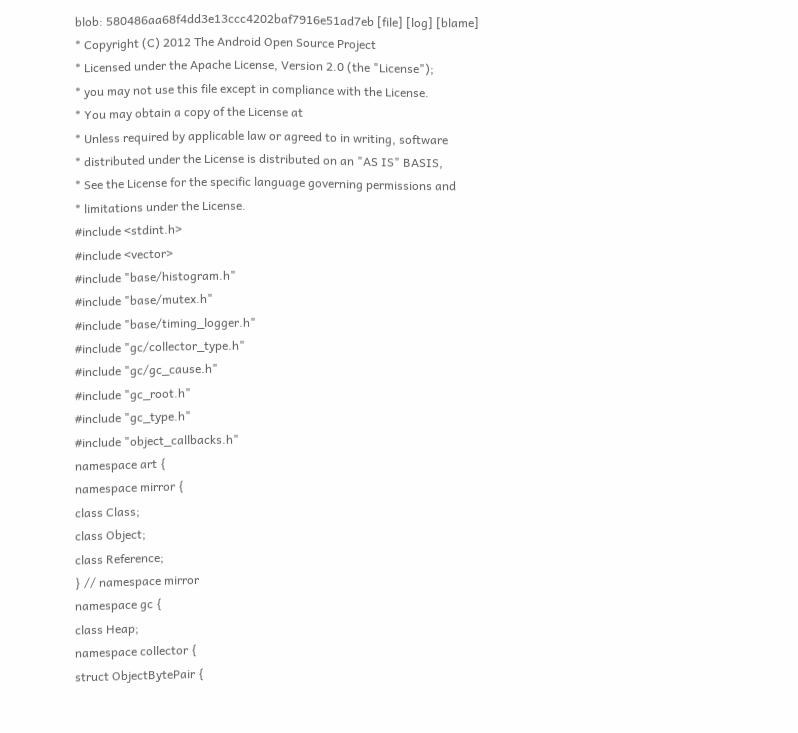blob: 580486aa68f4dd3e13ccc4202baf7916e51ad7eb [file] [log] [blame]
* Copyright (C) 2012 The Android Open Source Project
* Licensed under the Apache License, Version 2.0 (the "License");
* you may not use this file except in compliance with the License.
* You may obtain a copy of the License at
* Unless required by applicable law or agreed to in writing, software
* distributed under the License is distributed on an "AS IS" BASIS,
* See the License for the specific language governing permissions and
* limitations under the License.
#include <stdint.h>
#include <vector>
#include "base/histogram.h"
#include "base/mutex.h"
#include "base/timing_logger.h"
#include "gc/collector_type.h"
#include "gc/gc_cause.h"
#include "gc_root.h"
#include "gc_type.h"
#include "object_callbacks.h"
namespace art {
namespace mirror {
class Class;
class Object;
class Reference;
} // namespace mirror
namespace gc {
class Heap;
namespace collector {
struct ObjectBytePair {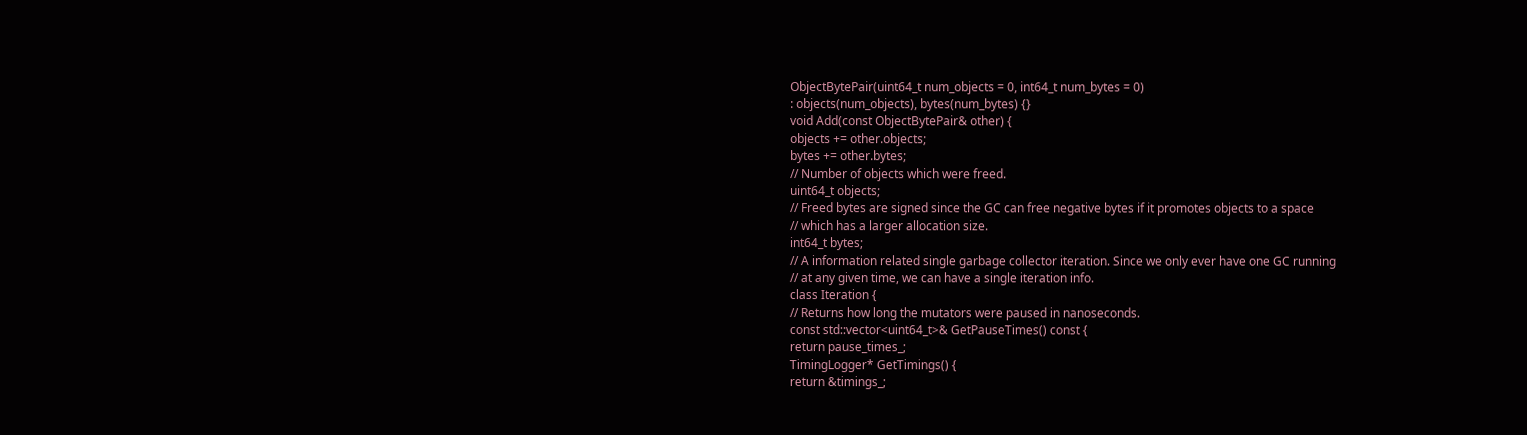ObjectBytePair(uint64_t num_objects = 0, int64_t num_bytes = 0)
: objects(num_objects), bytes(num_bytes) {}
void Add(const ObjectBytePair& other) {
objects += other.objects;
bytes += other.bytes;
// Number of objects which were freed.
uint64_t objects;
// Freed bytes are signed since the GC can free negative bytes if it promotes objects to a space
// which has a larger allocation size.
int64_t bytes;
// A information related single garbage collector iteration. Since we only ever have one GC running
// at any given time, we can have a single iteration info.
class Iteration {
// Returns how long the mutators were paused in nanoseconds.
const std::vector<uint64_t>& GetPauseTimes() const {
return pause_times_;
TimingLogger* GetTimings() {
return &timings_;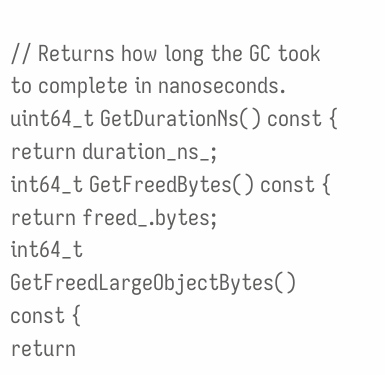// Returns how long the GC took to complete in nanoseconds.
uint64_t GetDurationNs() const {
return duration_ns_;
int64_t GetFreedBytes() const {
return freed_.bytes;
int64_t GetFreedLargeObjectBytes() const {
return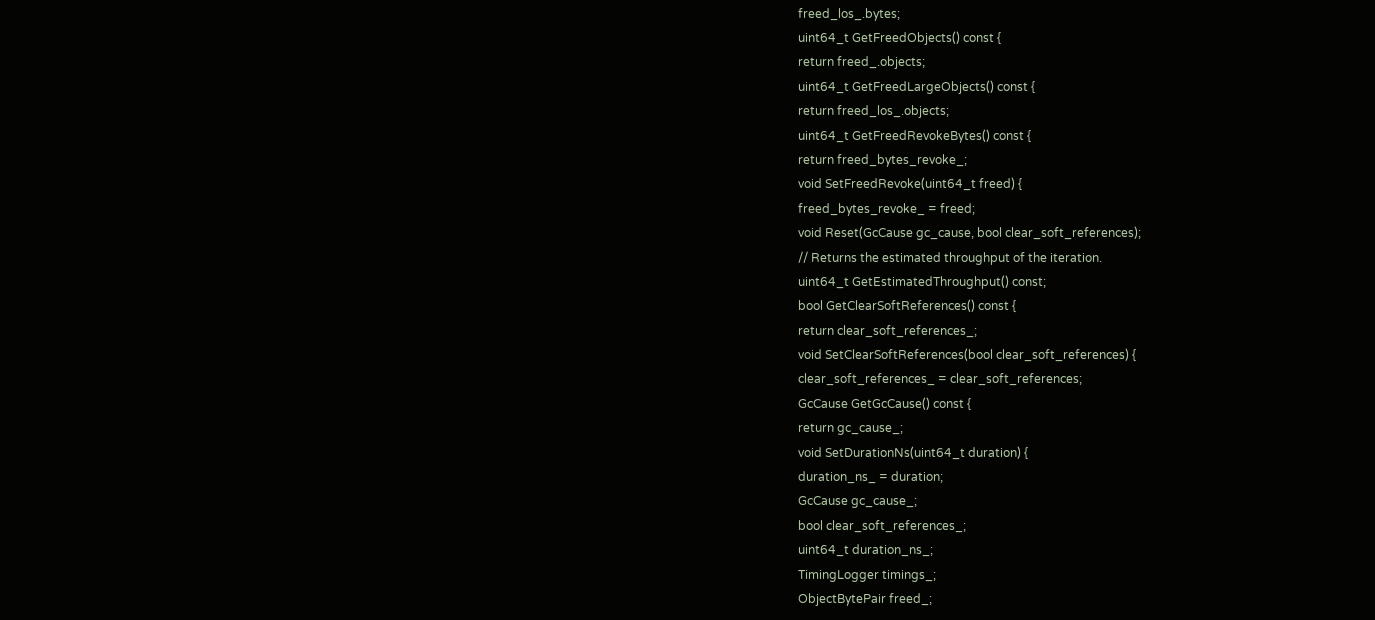freed_los_.bytes;
uint64_t GetFreedObjects() const {
return freed_.objects;
uint64_t GetFreedLargeObjects() const {
return freed_los_.objects;
uint64_t GetFreedRevokeBytes() const {
return freed_bytes_revoke_;
void SetFreedRevoke(uint64_t freed) {
freed_bytes_revoke_ = freed;
void Reset(GcCause gc_cause, bool clear_soft_references);
// Returns the estimated throughput of the iteration.
uint64_t GetEstimatedThroughput() const;
bool GetClearSoftReferences() const {
return clear_soft_references_;
void SetClearSoftReferences(bool clear_soft_references) {
clear_soft_references_ = clear_soft_references;
GcCause GetGcCause() const {
return gc_cause_;
void SetDurationNs(uint64_t duration) {
duration_ns_ = duration;
GcCause gc_cause_;
bool clear_soft_references_;
uint64_t duration_ns_;
TimingLogger timings_;
ObjectBytePair freed_;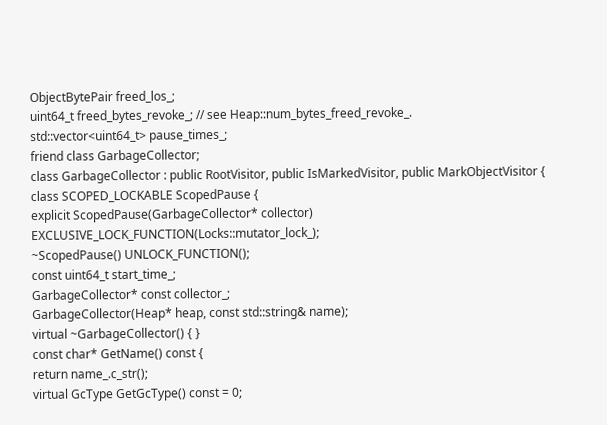ObjectBytePair freed_los_;
uint64_t freed_bytes_revoke_; // see Heap::num_bytes_freed_revoke_.
std::vector<uint64_t> pause_times_;
friend class GarbageCollector;
class GarbageCollector : public RootVisitor, public IsMarkedVisitor, public MarkObjectVisitor {
class SCOPED_LOCKABLE ScopedPause {
explicit ScopedPause(GarbageCollector* collector) EXCLUSIVE_LOCK_FUNCTION(Locks::mutator_lock_);
~ScopedPause() UNLOCK_FUNCTION();
const uint64_t start_time_;
GarbageCollector* const collector_;
GarbageCollector(Heap* heap, const std::string& name);
virtual ~GarbageCollector() { }
const char* GetName() const {
return name_.c_str();
virtual GcType GetGcType() const = 0;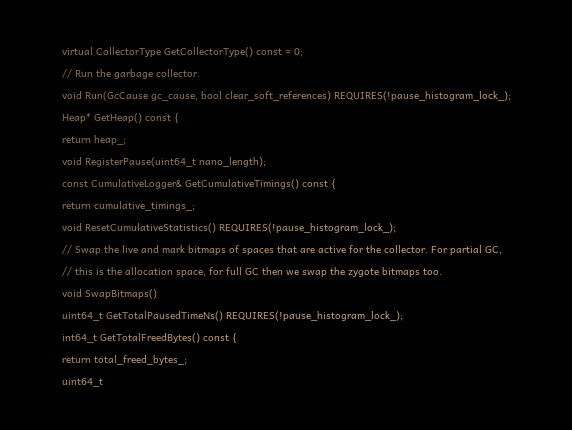virtual CollectorType GetCollectorType() const = 0;
// Run the garbage collector.
void Run(GcCause gc_cause, bool clear_soft_references) REQUIRES(!pause_histogram_lock_);
Heap* GetHeap() const {
return heap_;
void RegisterPause(uint64_t nano_length);
const CumulativeLogger& GetCumulativeTimings() const {
return cumulative_timings_;
void ResetCumulativeStatistics() REQUIRES(!pause_histogram_lock_);
// Swap the live and mark bitmaps of spaces that are active for the collector. For partial GC,
// this is the allocation space, for full GC then we swap the zygote bitmaps too.
void SwapBitmaps()
uint64_t GetTotalPausedTimeNs() REQUIRES(!pause_histogram_lock_);
int64_t GetTotalFreedBytes() const {
return total_freed_bytes_;
uint64_t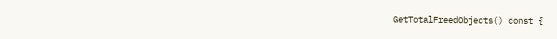GetTotalFreedObjects() const {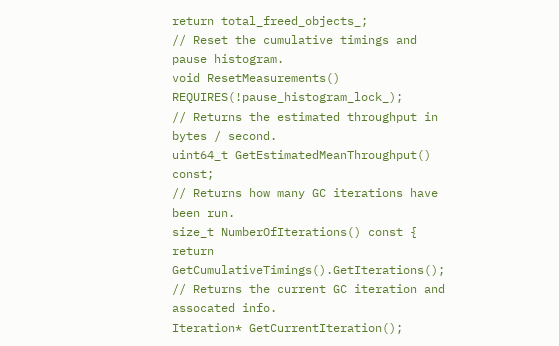return total_freed_objects_;
// Reset the cumulative timings and pause histogram.
void ResetMeasurements() REQUIRES(!pause_histogram_lock_);
// Returns the estimated throughput in bytes / second.
uint64_t GetEstimatedMeanThroughput() const;
// Returns how many GC iterations have been run.
size_t NumberOfIterations() const {
return GetCumulativeTimings().GetIterations();
// Returns the current GC iteration and assocated info.
Iteration* GetCurrentIteration();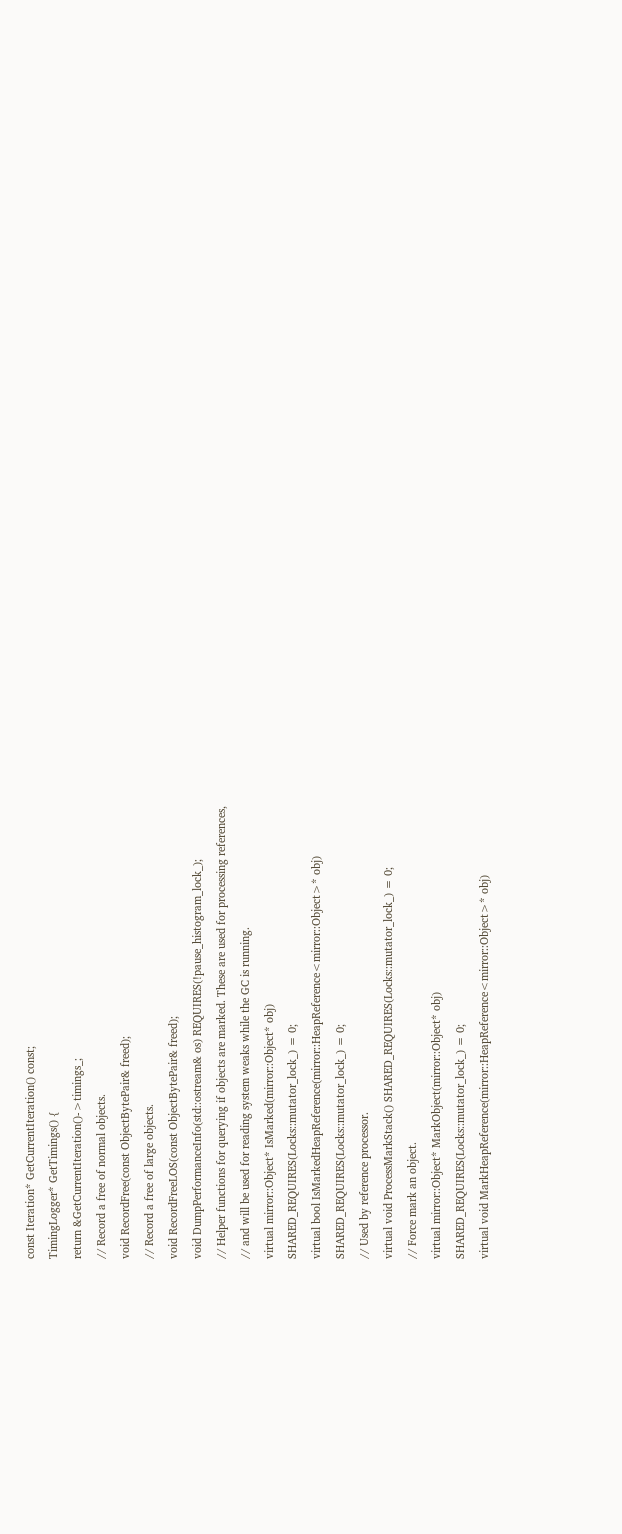const Iteration* GetCurrentIteration() const;
TimingLogger* GetTimings() {
return &GetCurrentIteration()->timings_;
// Record a free of normal objects.
void RecordFree(const ObjectBytePair& freed);
// Record a free of large objects.
void RecordFreeLOS(const ObjectBytePair& freed);
void DumpPerformanceInfo(std::ostream& os) REQUIRES(!pause_histogram_lock_);
// Helper functions for querying if objects are marked. These are used for processing references,
// and will be used for reading system weaks while the GC is running.
virtual mirror::Object* IsMarked(mirror::Object* obj)
SHARED_REQUIRES(Locks::mutator_lock_) = 0;
virtual bool IsMarkedHeapReference(mirror::HeapReference<mirror::Object>* obj)
SHARED_REQUIRES(Locks::mutator_lock_) = 0;
// Used by reference processor.
virtual void ProcessMarkStack() SHARED_REQUIRES(Locks::mutator_lock_) = 0;
// Force mark an object.
virtual mirror::Object* MarkObject(mirror::Object* obj)
SHARED_REQUIRES(Locks::mutator_lock_) = 0;
virtual void MarkHeapReference(mirror::HeapReference<mirror::Object>* obj)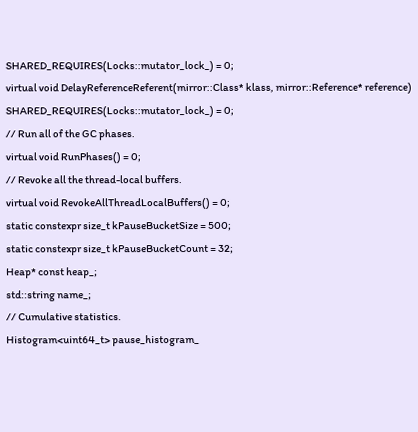SHARED_REQUIRES(Locks::mutator_lock_) = 0;
virtual void DelayReferenceReferent(mirror::Class* klass, mirror::Reference* reference)
SHARED_REQUIRES(Locks::mutator_lock_) = 0;
// Run all of the GC phases.
virtual void RunPhases() = 0;
// Revoke all the thread-local buffers.
virtual void RevokeAllThreadLocalBuffers() = 0;
static constexpr size_t kPauseBucketSize = 500;
static constexpr size_t kPauseBucketCount = 32;
Heap* const heap_;
std::string name_;
// Cumulative statistics.
Histogram<uint64_t> pause_histogram_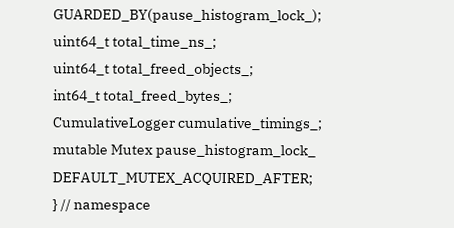GUARDED_BY(pause_histogram_lock_);
uint64_t total_time_ns_;
uint64_t total_freed_objects_;
int64_t total_freed_bytes_;
CumulativeLogger cumulative_timings_;
mutable Mutex pause_histogram_lock_ DEFAULT_MUTEX_ACQUIRED_AFTER;
} // namespace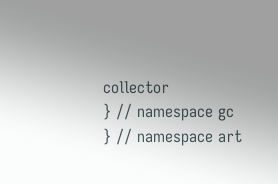collector
} // namespace gc
} // namespace art